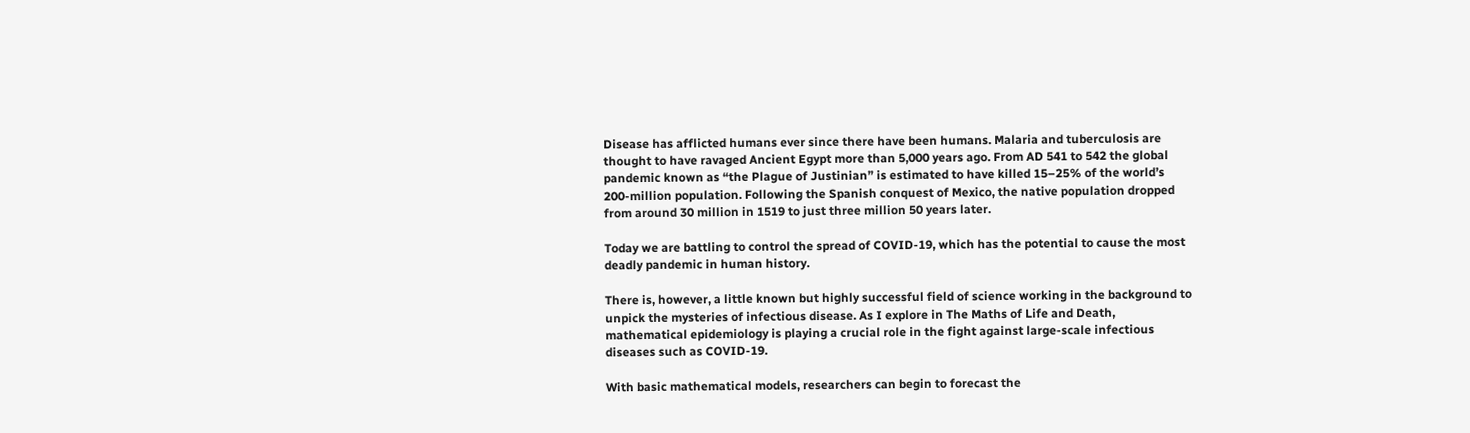Disease has afflicted humans ever since there have been humans. Malaria and tuberculosis are thought to have ravaged Ancient Egypt more than 5,000 years ago. From AD 541 to 542 the global pandemic known as “the Plague of Justinian” is estimated to have killed 15–25% of the world’s 200-million population. Following the Spanish conquest of Mexico, the native population dropped from around 30 million in 1519 to just three million 50 years later.

Today we are battling to control the spread of COVID-19, which has the potential to cause the most deadly pandemic in human history.

There is, however, a little known but highly successful field of science working in the background to unpick the mysteries of infectious disease. As I explore in The Maths of Life and Death, mathematical epidemiology is playing a crucial role in the fight against large-scale infectious diseases such as COVID-19.

With basic mathematical models, researchers can begin to forecast the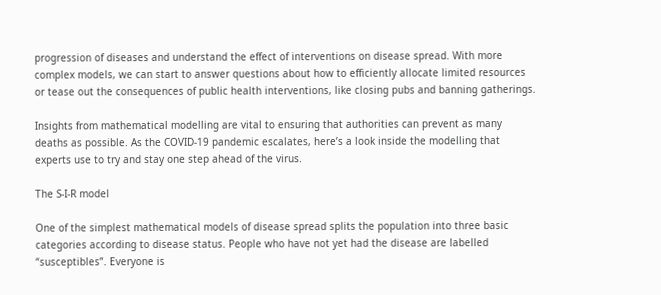progression of diseases and understand the effect of interventions on disease spread. With more complex models, we can start to answer questions about how to efficiently allocate limited resources or tease out the consequences of public health interventions, like closing pubs and banning gatherings.

Insights from mathematical modelling are vital to ensuring that authorities can prevent as many deaths as possible. As the COVID-19 pandemic escalates, here’s a look inside the modelling that experts use to try and stay one step ahead of the virus.

The S-I-R model

One of the simplest mathematical models of disease spread splits the population into three basic categories according to disease status. People who have not yet had the disease are labelled “susceptibles”. Everyone is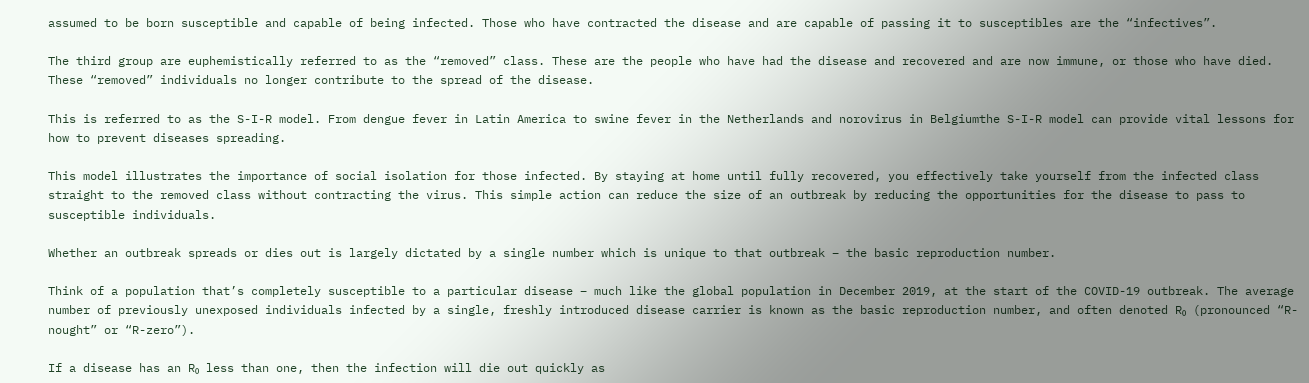assumed to be born susceptible and capable of being infected. Those who have contracted the disease and are capable of passing it to susceptibles are the “infectives”.

The third group are euphemistically referred to as the “removed” class. These are the people who have had the disease and recovered and are now immune, or those who have died. These “removed” individuals no longer contribute to the spread of the disease.

This is referred to as the S-I-R model. From dengue fever in Latin America to swine fever in the Netherlands and norovirus in Belgiumthe S-I-R model can provide vital lessons for how to prevent diseases spreading.

This model illustrates the importance of social isolation for those infected. By staying at home until fully recovered, you effectively take yourself from the infected class straight to the removed class without contracting the virus. This simple action can reduce the size of an outbreak by reducing the opportunities for the disease to pass to susceptible individuals.

Whether an outbreak spreads or dies out is largely dictated by a single number which is unique to that outbreak – the basic reproduction number.

Think of a population that’s completely susceptible to a particular disease – much like the global population in December 2019, at the start of the COVID-19 outbreak. The average number of previously unexposed individuals infected by a single, freshly introduced disease carrier is known as the basic reproduction number, and often denoted R₀ (pronounced “R-nought” or “R-zero”).

If a disease has an R₀ less than one, then the infection will die out quickly as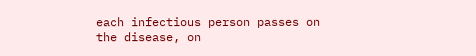each infectious person passes on the disease, on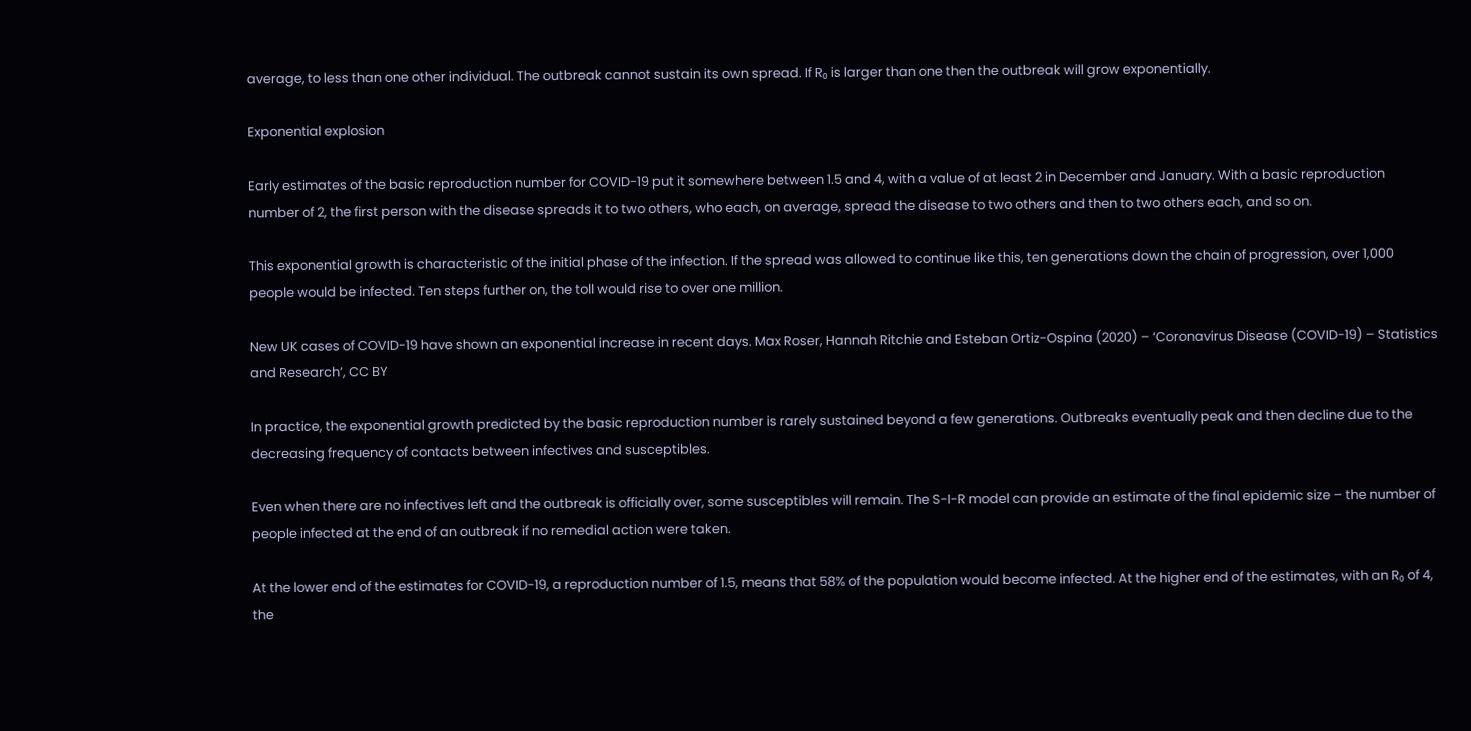average, to less than one other individual. The outbreak cannot sustain its own spread. If R₀ is larger than one then the outbreak will grow exponentially.

Exponential explosion

Early estimates of the basic reproduction number for COVID-19 put it somewhere between 1.5 and 4, with a value of at least 2 in December and January. With a basic reproduction number of 2, the first person with the disease spreads it to two others, who each, on average, spread the disease to two others and then to two others each, and so on.

This exponential growth is characteristic of the initial phase of the infection. If the spread was allowed to continue like this, ten generations down the chain of progression, over 1,000 people would be infected. Ten steps further on, the toll would rise to over one million.

New UK cases of COVID-19 have shown an exponential increase in recent days. Max Roser, Hannah Ritchie and Esteban Ortiz-Ospina (2020) – ‘Coronavirus Disease (COVID-19) – Statistics and Research’, CC BY

In practice, the exponential growth predicted by the basic reproduction number is rarely sustained beyond a few generations. Outbreaks eventually peak and then decline due to the decreasing frequency of contacts between infectives and susceptibles.

Even when there are no infectives left and the outbreak is officially over, some susceptibles will remain. The S-I-R model can provide an estimate of the final epidemic size – the number of people infected at the end of an outbreak if no remedial action were taken.

At the lower end of the estimates for COVID-19, a reproduction number of 1.5, means that 58% of the population would become infected. At the higher end of the estimates, with an R₀ of 4, the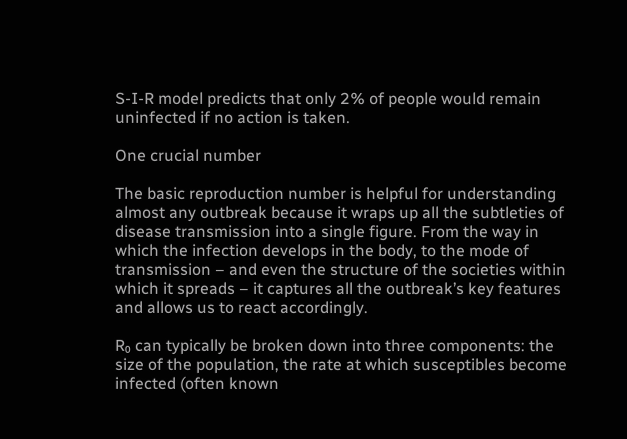S-I-R model predicts that only 2% of people would remain uninfected if no action is taken.

One crucial number

The basic reproduction number is helpful for understanding almost any outbreak because it wraps up all the subtleties of disease transmission into a single figure. From the way in which the infection develops in the body, to the mode of transmission – and even the structure of the societies within which it spreads – it captures all the outbreak’s key features and allows us to react accordingly.

R₀ can typically be broken down into three components: the size of the population, the rate at which susceptibles become infected (often known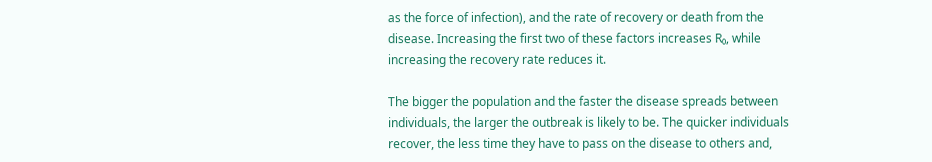as the force of infection), and the rate of recovery or death from the disease. Increasing the first two of these factors increases R₀, while increasing the recovery rate reduces it.

The bigger the population and the faster the disease spreads between individuals, the larger the outbreak is likely to be. The quicker individuals recover, the less time they have to pass on the disease to others and,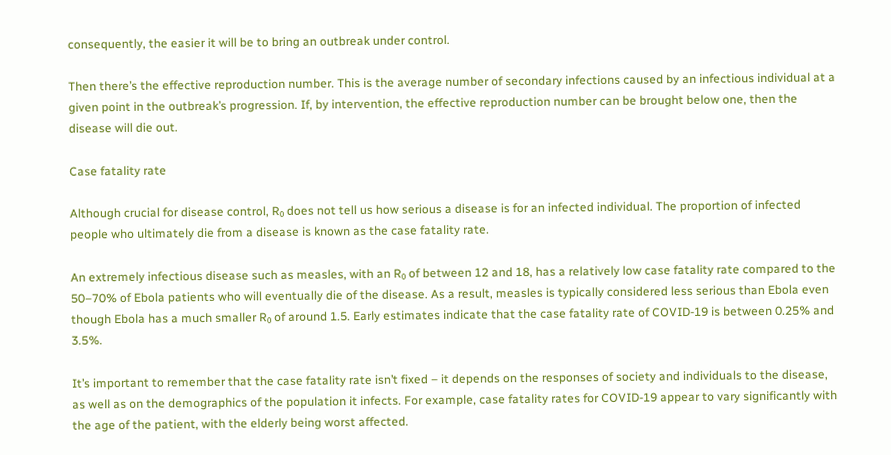consequently, the easier it will be to bring an outbreak under control.

Then there’s the effective reproduction number. This is the average number of secondary infections caused by an infectious individual at a given point in the outbreak’s progression. If, by intervention, the effective reproduction number can be brought below one, then the disease will die out.

Case fatality rate

Although crucial for disease control, R₀ does not tell us how serious a disease is for an infected individual. The proportion of infected people who ultimately die from a disease is known as the case fatality rate.

An extremely infectious disease such as measles, with an R₀ of between 12 and 18, has a relatively low case fatality rate compared to the 50–70% of Ebola patients who will eventually die of the disease. As a result, measles is typically considered less serious than Ebola even though Ebola has a much smaller R₀ of around 1.5. Early estimates indicate that the case fatality rate of COVID-19 is between 0.25% and 3.5%.

It’s important to remember that the case fatality rate isn’t fixed – it depends on the responses of society and individuals to the disease, as well as on the demographics of the population it infects. For example, case fatality rates for COVID-19 appear to vary significantly with the age of the patient, with the elderly being worst affected.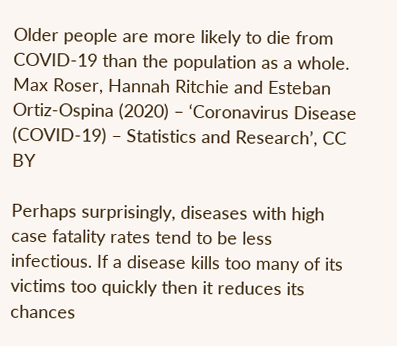Older people are more likely to die from COVID-19 than the population as a whole. Max Roser, Hannah Ritchie and Esteban Ortiz-Ospina (2020) – ‘Coronavirus Disease (COVID-19) – Statistics and Research’, CC BY

Perhaps surprisingly, diseases with high case fatality rates tend to be less infectious. If a disease kills too many of its victims too quickly then it reduces its chances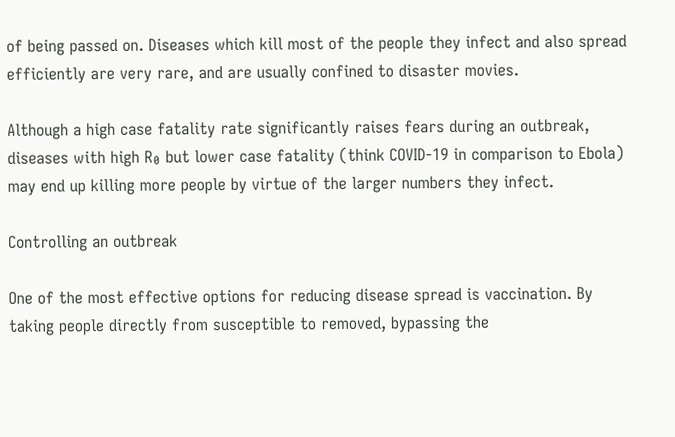of being passed on. Diseases which kill most of the people they infect and also spread efficiently are very rare, and are usually confined to disaster movies.

Although a high case fatality rate significantly raises fears during an outbreak, diseases with high R₀ but lower case fatality (think COVID-19 in comparison to Ebola) may end up killing more people by virtue of the larger numbers they infect.

Controlling an outbreak

One of the most effective options for reducing disease spread is vaccination. By taking people directly from susceptible to removed, bypassing the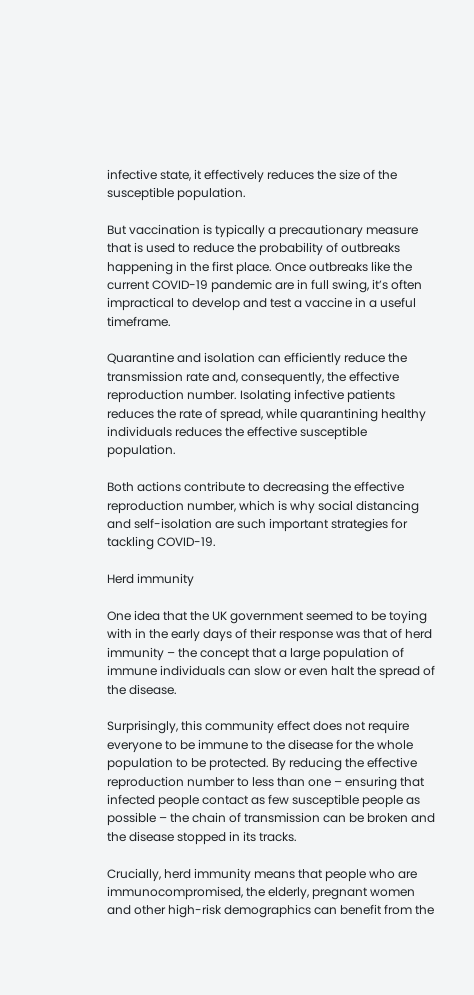infective state, it effectively reduces the size of the susceptible population.

But vaccination is typically a precautionary measure that is used to reduce the probability of outbreaks happening in the first place. Once outbreaks like the current COVID-19 pandemic are in full swing, it’s often impractical to develop and test a vaccine in a useful timeframe.

Quarantine and isolation can efficiently reduce the transmission rate and, consequently, the effective reproduction number. Isolating infective patients reduces the rate of spread, while quarantining healthy individuals reduces the effective susceptible population.

Both actions contribute to decreasing the effective reproduction number, which is why social distancing and self-isolation are such important strategies for tackling COVID-19.

Herd immunity

One idea that the UK government seemed to be toying with in the early days of their response was that of herd immunity – the concept that a large population of immune individuals can slow or even halt the spread of the disease.

Surprisingly, this community effect does not require everyone to be immune to the disease for the whole population to be protected. By reducing the effective reproduction number to less than one – ensuring that infected people contact as few susceptible people as possible – the chain of transmission can be broken and the disease stopped in its tracks.

Crucially, herd immunity means that people who are immunocompromised, the elderly, pregnant women and other high-risk demographics can benefit from the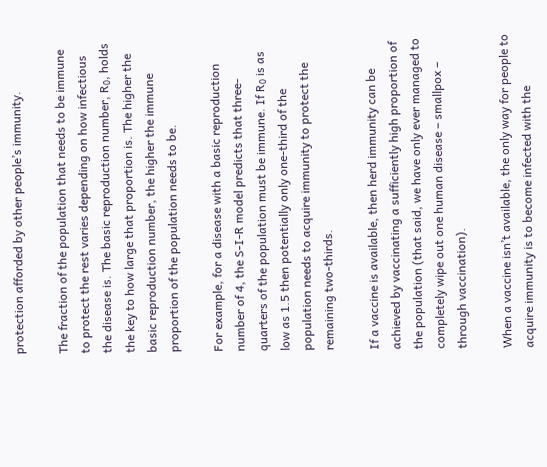protection afforded by other people’s immunity.

The fraction of the population that needs to be immune to protect the rest varies depending on how infectious the disease is. The basic reproduction number, R₀, holds the key to how large that proportion is. The higher the basic reproduction number, the higher the immune proportion of the population needs to be.

For example, for a disease with a basic reproduction number of 4, the S-I-R model predicts that three-quarters of the population must be immune. If R₀ is as low as 1.5 then potentially only one-third of the population needs to acquire immunity to protect the remaining two-thirds.

If a vaccine is available, then herd immunity can be achieved by vaccinating a sufficiently high proportion of the population (that said, we have only ever managed to completely wipe out one human disease – smallpox – through vaccination).

When a vaccine isn’t available, the only way for people to acquire immunity is to become infected with the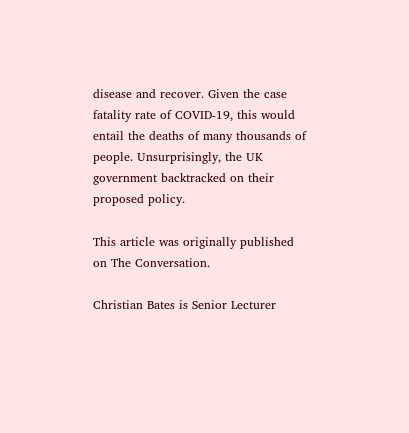disease and recover. Given the case fatality rate of COVID-19, this would entail the deaths of many thousands of people. Unsurprisingly, the UK government backtracked on their proposed policy.

This article was originally published on The Conversation.

Christian Bates is Senior Lecturer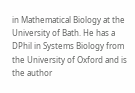in Mathematical Biology at the University of Bath. He has a DPhil in Systems Biology from the University of Oxford and is the author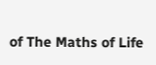of The Maths of Life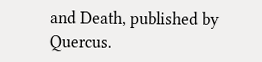and Death, published by Quercus.